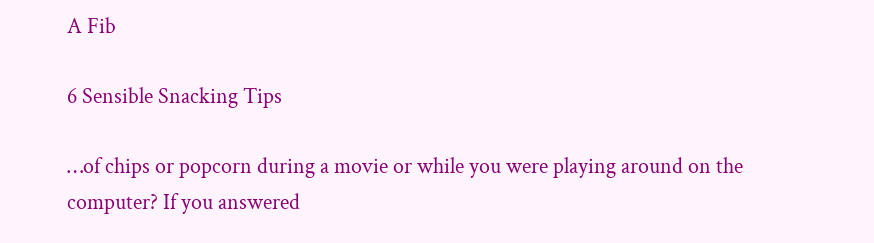A Fib

6 Sensible Snacking Tips

…of chips or popcorn during a movie or while you were playing around on the computer? If you answered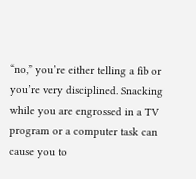“no,” you’re either telling a fib or you’re very disciplined. Snacking while you are engrossed in a TV program or a computer task can cause you to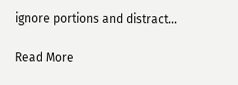ignore portions and distract…

Read More